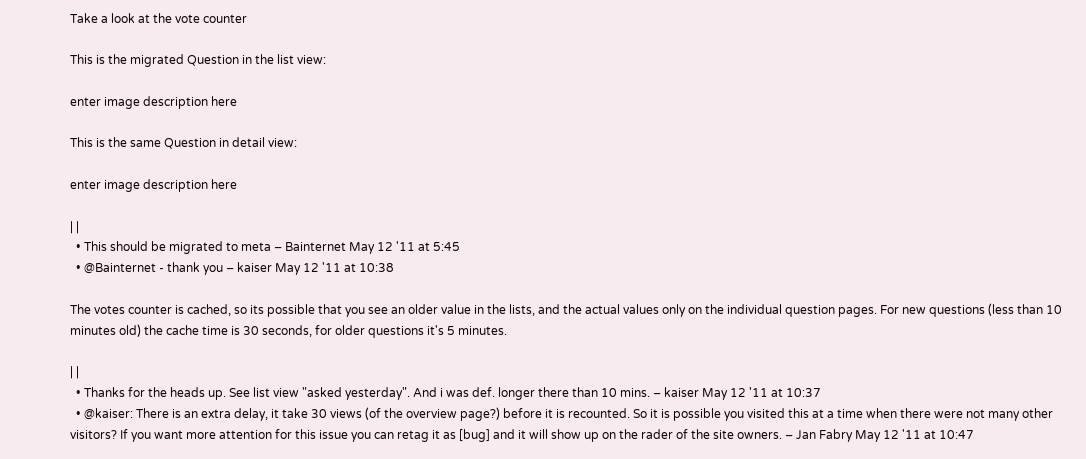Take a look at the vote counter

This is the migrated Question in the list view:

enter image description here

This is the same Question in detail view:

enter image description here

| |
  • This should be migrated to meta – Bainternet May 12 '11 at 5:45
  • @Bainternet - thank you – kaiser May 12 '11 at 10:38

The votes counter is cached, so its possible that you see an older value in the lists, and the actual values only on the individual question pages. For new questions (less than 10 minutes old) the cache time is 30 seconds, for older questions it's 5 minutes.

| |
  • Thanks for the heads up. See list view "asked yesterday". And i was def. longer there than 10 mins. – kaiser May 12 '11 at 10:37
  • @kaiser: There is an extra delay, it take 30 views (of the overview page?) before it is recounted. So it is possible you visited this at a time when there were not many other visitors? If you want more attention for this issue you can retag it as [bug] and it will show up on the rader of the site owners. – Jan Fabry May 12 '11 at 10:47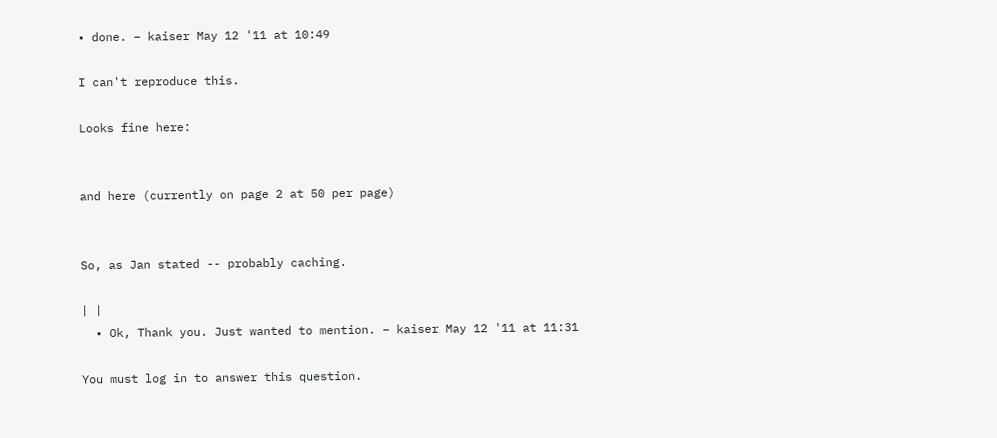• done. – kaiser May 12 '11 at 10:49

I can't reproduce this.

Looks fine here:


and here (currently on page 2 at 50 per page)


So, as Jan stated -- probably caching.

| |
  • Ok, Thank you. Just wanted to mention. – kaiser May 12 '11 at 11:31

You must log in to answer this question.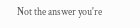Not the answer you're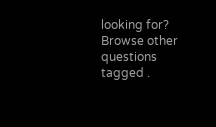looking for? Browse other questions tagged .